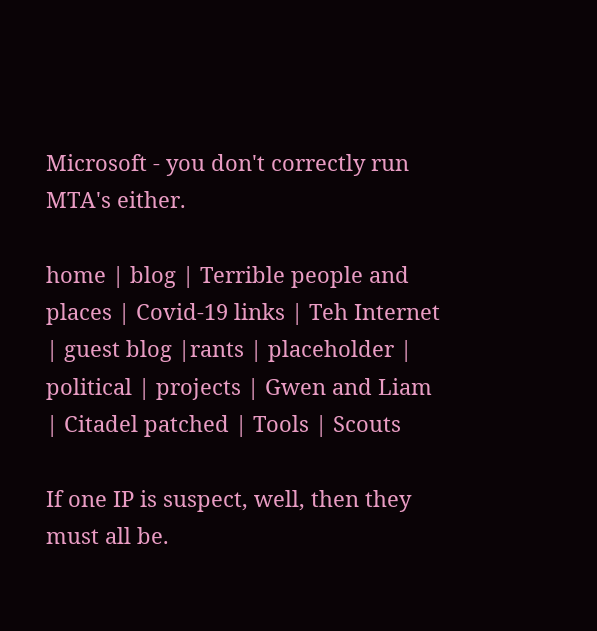Microsoft - you don't correctly run MTA's either.

home | blog | Terrible people and places | Covid-19 links | Teh Internet | guest blog |rants | placeholder | political | projects | Gwen and Liam | Citadel patched | Tools | Scouts

If one IP is suspect, well, then they must all be.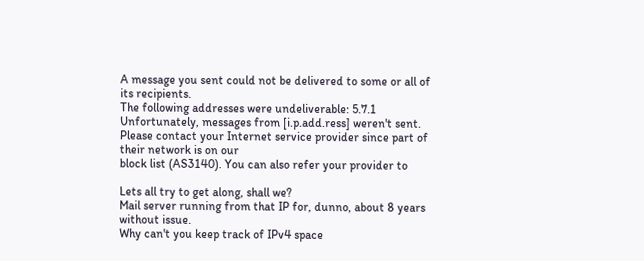A message you sent could not be delivered to some or all of its recipients.
The following addresses were undeliverable: 5.7.1 Unfortunately, messages from [i.p.add.ress] weren't sent.
Please contact your Internet service provider since part of their network is on our
block list (AS3140). You can also refer your provider to

Lets all try to get along, shall we?
Mail server running from that IP for, dunno, about 8 years without issue.
Why can't you keep track of IPv4 space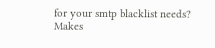for your smtp blacklist needs?
Makes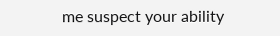me suspect your ability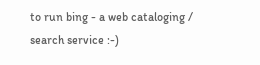to run bing - a web cataloging / search service :-)